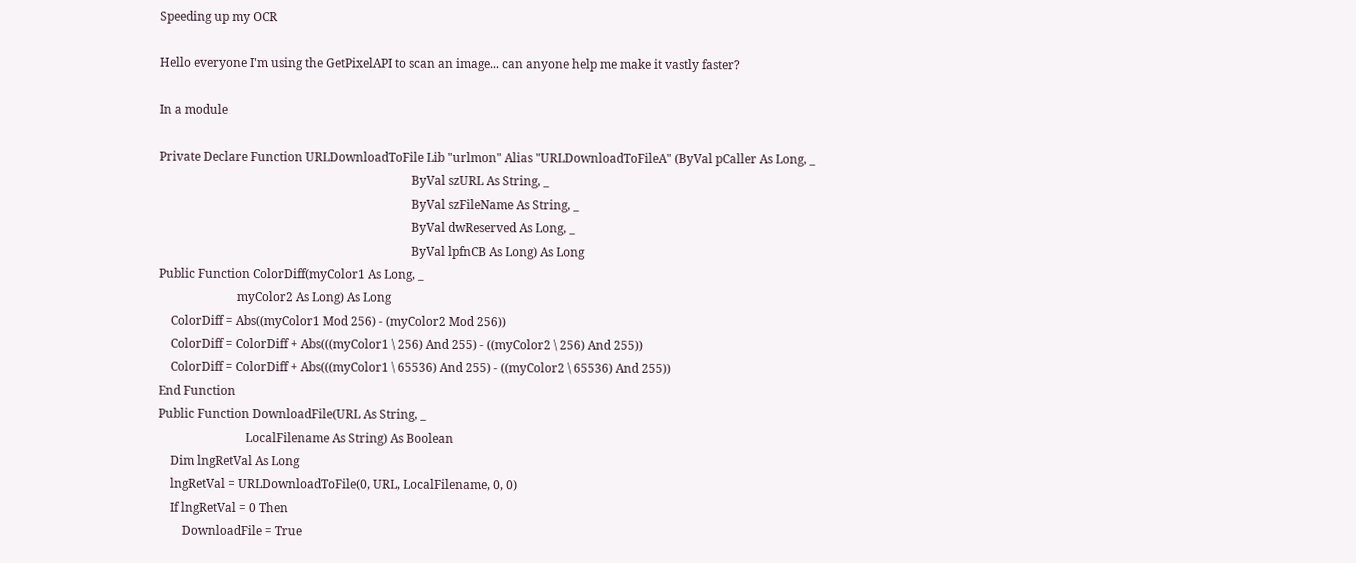Speeding up my OCR

Hello everyone I'm using the GetPixelAPI to scan an image... can anyone help me make it vastly faster?

In a module

Private Declare Function URLDownloadToFile Lib "urlmon" Alias "URLDownloadToFileA" (ByVal pCaller As Long, _
                                                                                    ByVal szURL As String, _
                                                                                    ByVal szFileName As String, _
                                                                                    ByVal dwReserved As Long, _
                                                                                    ByVal lpfnCB As Long) As Long
Public Function ColorDiff(myColor1 As Long, _
                          myColor2 As Long) As Long
    ColorDiff = Abs((myColor1 Mod 256) - (myColor2 Mod 256))
    ColorDiff = ColorDiff + Abs(((myColor1 \ 256) And 255) - ((myColor2 \ 256) And 255))
    ColorDiff = ColorDiff + Abs(((myColor1 \ 65536) And 255) - ((myColor2 \ 65536) And 255))
End Function
Public Function DownloadFile(URL As String, _
                             LocalFilename As String) As Boolean
    Dim lngRetVal As Long
    lngRetVal = URLDownloadToFile(0, URL, LocalFilename, 0, 0)
    If lngRetVal = 0 Then
        DownloadFile = True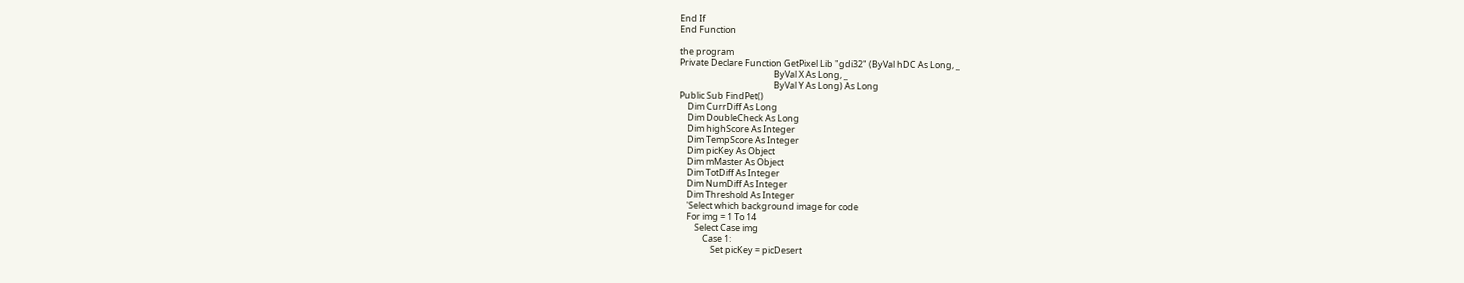End If
End Function

the program
Private Declare Function GetPixel Lib "gdi32" (ByVal hDC As Long, _
                                               ByVal X As Long, _
                                               ByVal Y As Long) As Long
Public Sub FindPet()
    Dim CurrDiff As Long
    Dim DoubleCheck As Long
    Dim highScore As Integer
    Dim TempScore As Integer
    Dim picKey As Object
    Dim mMaster As Object
    Dim TotDiff As Integer
    Dim NumDiff As Integer
    Dim Threshold As Integer
    'Select which background image for code
    For img = 1 To 14
        Select Case img
            Case 1:
                Set picKey = picDesert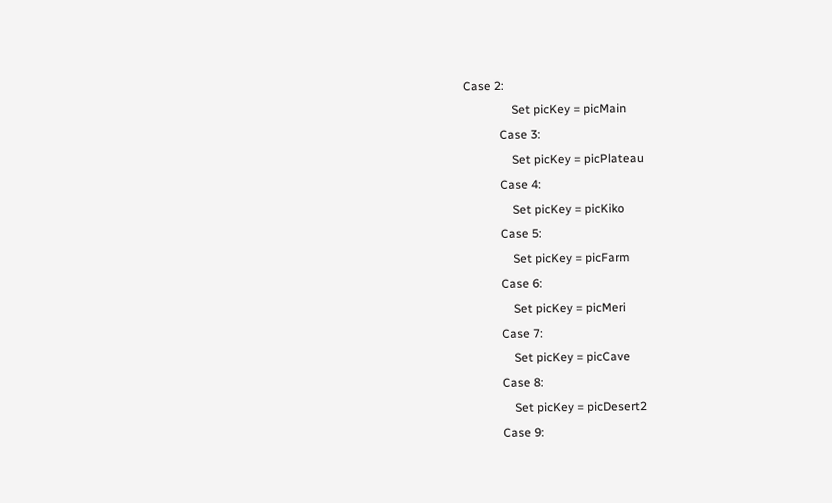Case 2:
                Set picKey = picMain
            Case 3:
                Set picKey = picPlateau
            Case 4:
                Set picKey = picKiko
            Case 5:
                Set picKey = picFarm
            Case 6:
                Set picKey = picMeri
            Case 7:
                Set picKey = picCave
            Case 8:
                Set picKey = picDesert2
            Case 9: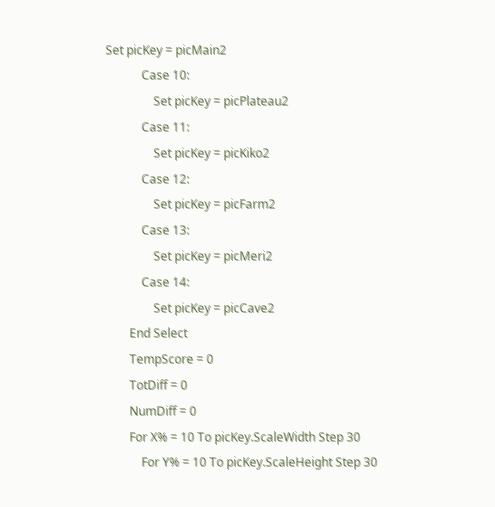Set picKey = picMain2
            Case 10:
                Set picKey = picPlateau2
            Case 11:
                Set picKey = picKiko2
            Case 12:
                Set picKey = picFarm2
            Case 13:
                Set picKey = picMeri2
            Case 14:
                Set picKey = picCave2
        End Select
        TempScore = 0
        TotDiff = 0
        NumDiff = 0
        For X% = 10 To picKey.ScaleWidth Step 30
            For Y% = 10 To picKey.ScaleHeight Step 30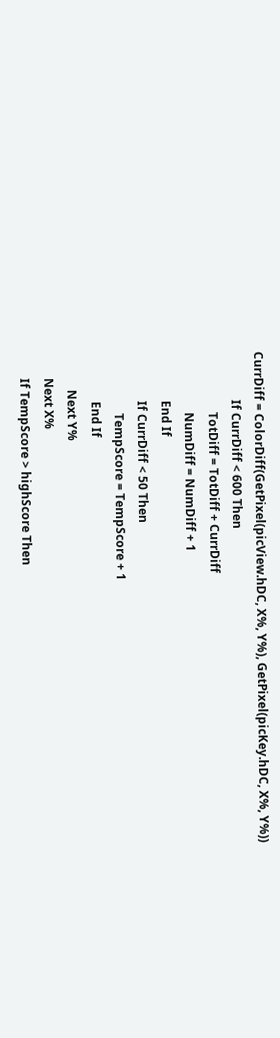CurrDiff = ColorDiff(GetPixel(picView.hDC, X%, Y%), GetPixel(picKey.hDC, X%, Y%))
                If CurrDiff < 600 Then
                    TotDiff = TotDiff + CurrDiff
                    NumDiff = NumDiff + 1
                End If
                If CurrDiff < 50 Then
                    TempScore = TempScore + 1
                End If
            Next Y%
        Next X%
        If TempScore > highScore Then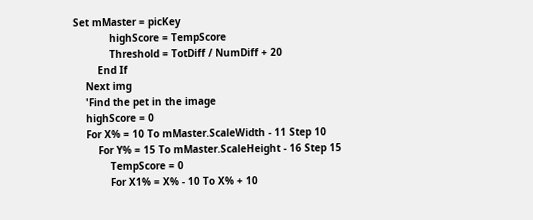Set mMaster = picKey
            highScore = TempScore
            Threshold = TotDiff / NumDiff + 20
        End If
    Next img
    'Find the pet in the image
    highScore = 0
    For X% = 10 To mMaster.ScaleWidth - 11 Step 10
        For Y% = 15 To mMaster.ScaleHeight - 16 Step 15
            TempScore = 0
            For X1% = X% - 10 To X% + 10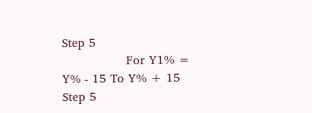Step 5
                For Y1% = Y% - 15 To Y% + 15 Step 5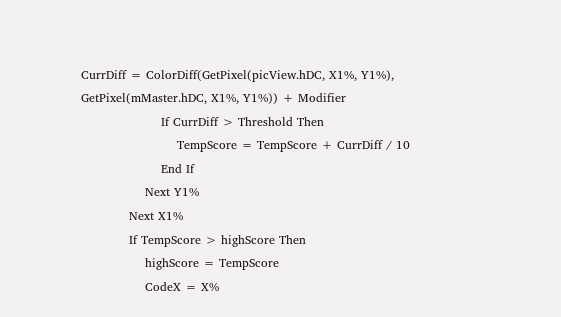CurrDiff = ColorDiff(GetPixel(picView.hDC, X1%, Y1%), GetPixel(mMaster.hDC, X1%, Y1%)) + Modifier
                    If CurrDiff > Threshold Then
                        TempScore = TempScore + CurrDiff / 10
                    End If
                Next Y1%
            Next X1%
            If TempScore > highScore Then
                highScore = TempScore
                CodeX = X%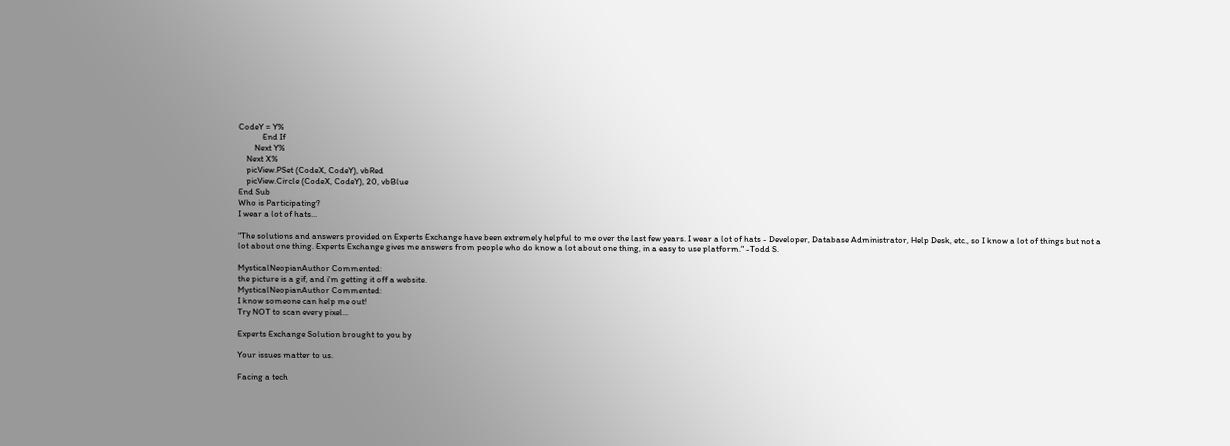CodeY = Y%
            End If
        Next Y%
    Next X%
    picView.PSet (CodeX, CodeY), vbRed
    picView.Circle (CodeX, CodeY), 20, vbBlue
End Sub
Who is Participating?
I wear a lot of hats...

"The solutions and answers provided on Experts Exchange have been extremely helpful to me over the last few years. I wear a lot of hats - Developer, Database Administrator, Help Desk, etc., so I know a lot of things but not a lot about one thing. Experts Exchange gives me answers from people who do know a lot about one thing, in a easy to use platform." -Todd S.

MysticalNeopianAuthor Commented:
the picture is a gif, and i'm getting it off a website.
MysticalNeopianAuthor Commented:
I know someone can help me out!
Try NOT to scan every pixel...

Experts Exchange Solution brought to you by

Your issues matter to us.

Facing a tech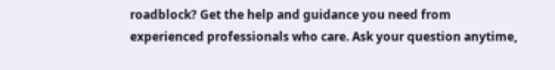roadblock? Get the help and guidance you need from experienced professionals who care. Ask your question anytime,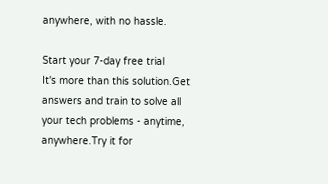anywhere, with no hassle.

Start your 7-day free trial
It's more than this solution.Get answers and train to solve all your tech problems - anytime, anywhere.Try it for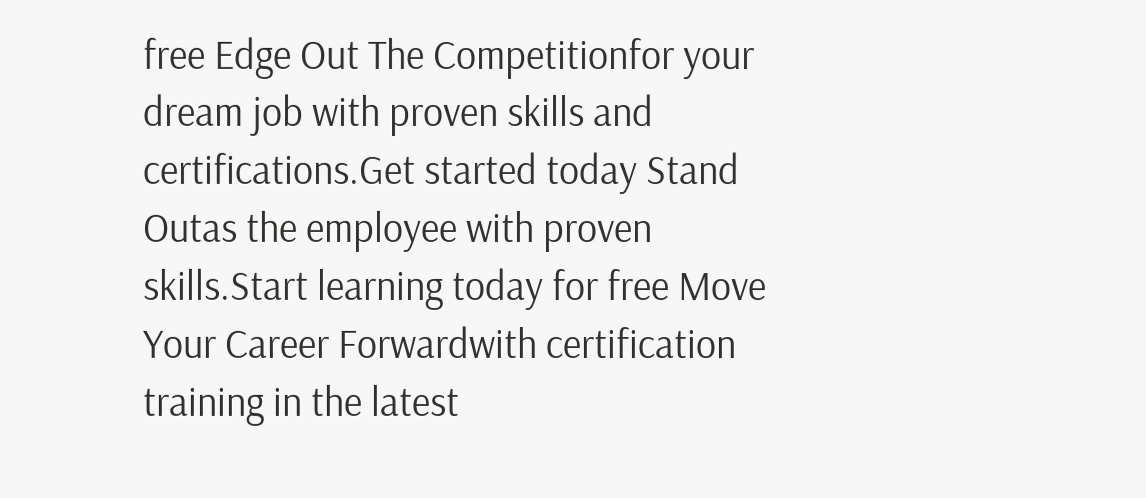free Edge Out The Competitionfor your dream job with proven skills and certifications.Get started today Stand Outas the employee with proven skills.Start learning today for free Move Your Career Forwardwith certification training in the latest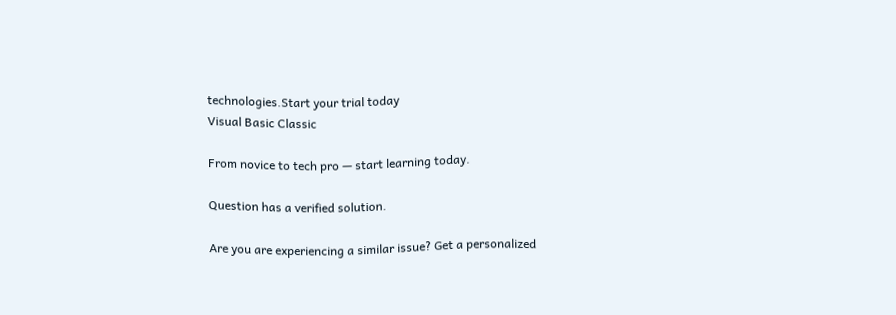technologies.Start your trial today
Visual Basic Classic

From novice to tech pro — start learning today.

Question has a verified solution.

Are you are experiencing a similar issue? Get a personalized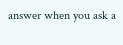answer when you ask a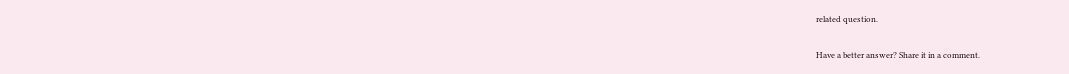related question.

Have a better answer? Share it in a comment.